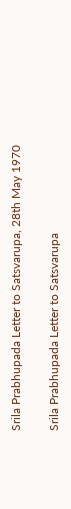Srila Prabhupada Letter to Satsvarupa, 28th May 1970

Srila Prabhupada Letter to Satsvarupa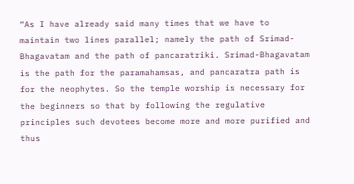“As I have already said many times that we have to maintain two lines parallel; namely the path of Srimad-Bhagavatam and the path of pancaratriki. Srimad-Bhagavatam is the path for the paramahamsas, and pancaratra path is for the neophytes. So the temple worship is necessary for the beginners so that by following the regulative principles such devotees become more and more purified and thus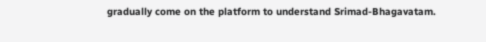gradually come on the platform to understand Srimad-Bhagavatam.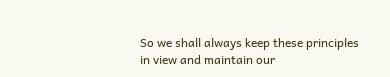So we shall always keep these principles in view and maintain our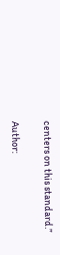centers on this standard.”

Author: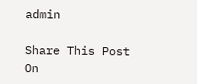admin

Share This Post On